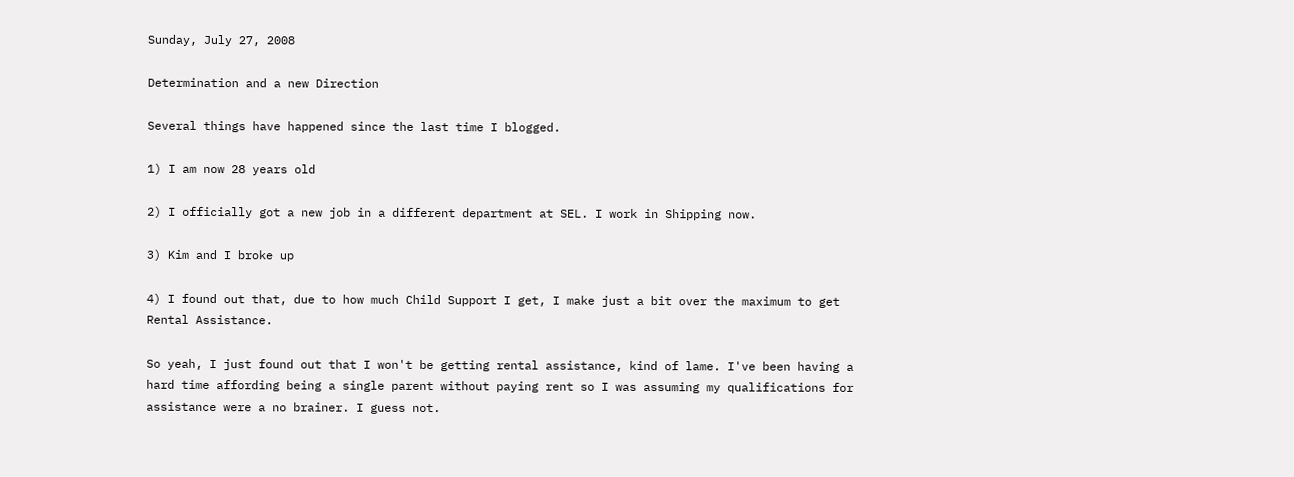Sunday, July 27, 2008

Determination and a new Direction

Several things have happened since the last time I blogged.

1) I am now 28 years old

2) I officially got a new job in a different department at SEL. I work in Shipping now.

3) Kim and I broke up

4) I found out that, due to how much Child Support I get, I make just a bit over the maximum to get Rental Assistance.

So yeah, I just found out that I won't be getting rental assistance, kind of lame. I've been having a hard time affording being a single parent without paying rent so I was assuming my qualifications for assistance were a no brainer. I guess not.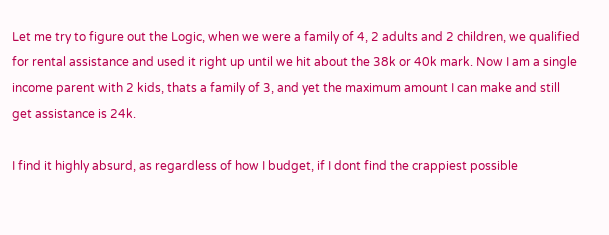Let me try to figure out the Logic, when we were a family of 4, 2 adults and 2 children, we qualified for rental assistance and used it right up until we hit about the 38k or 40k mark. Now I am a single income parent with 2 kids, thats a family of 3, and yet the maximum amount I can make and still get assistance is 24k.

I find it highly absurd, as regardless of how I budget, if I dont find the crappiest possible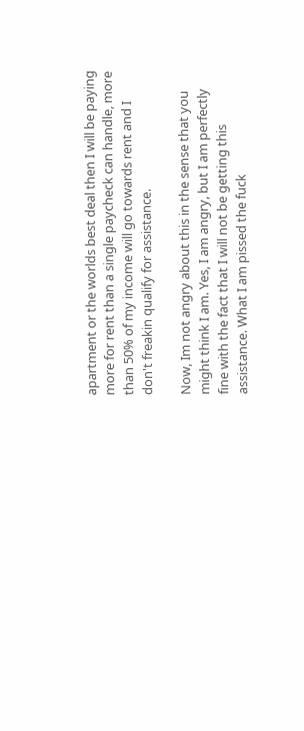apartment or the worlds best deal then I will be paying more for rent than a single paycheck can handle, more than 50% of my income will go towards rent and I don't freakin qualify for assistance.

Now, Im not angry about this in the sense that you might think I am. Yes, I am angry, but I am perfectly fine with the fact that I will not be getting this assistance. What I am pissed the fuck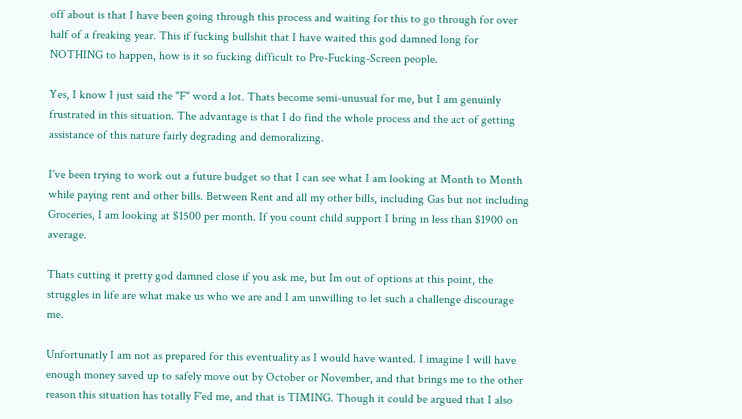off about is that I have been going through this process and waiting for this to go through for over half of a freaking year. This if fucking bullshit that I have waited this god damned long for NOTHING to happen, how is it so fucking difficult to Pre-Fucking-Screen people.

Yes, I know I just said the "F" word a lot. Thats become semi-unusual for me, but I am genuinly frustrated in this situation. The advantage is that I do find the whole process and the act of getting assistance of this nature fairly degrading and demoralizing.

I've been trying to work out a future budget so that I can see what I am looking at Month to Month while paying rent and other bills. Between Rent and all my other bills, including Gas but not including Groceries, I am looking at $1500 per month. If you count child support I bring in less than $1900 on average.

Thats cutting it pretty god damned close if you ask me, but Im out of options at this point, the struggles in life are what make us who we are and I am unwilling to let such a challenge discourage me.

Unfortunatly I am not as prepared for this eventuality as I would have wanted. I imagine I will have enough money saved up to safely move out by October or November, and that brings me to the other reason this situation has totally F'ed me, and that is TIMING. Though it could be argued that I also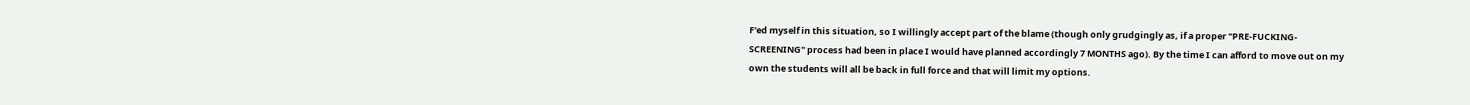F'ed myself in this situation, so I willingly accept part of the blame (though only grudgingly as, if a proper "PRE-FUCKING-SCREENING" process had been in place I would have planned accordingly 7 MONTHS ago). By the time I can afford to move out on my own the students will all be back in full force and that will limit my options.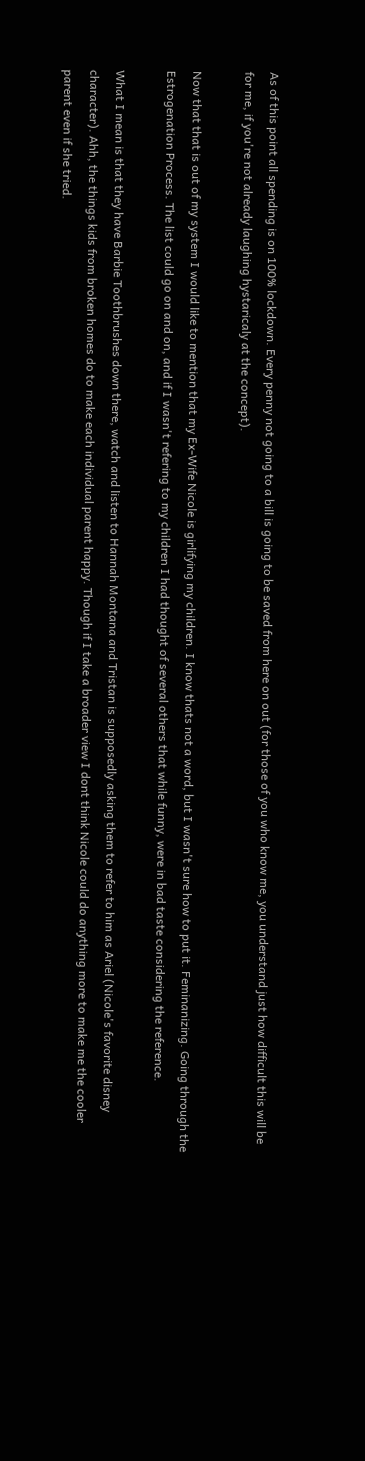As of this point all spending is on 100% lockdown. Every penny not going to a bill is going to be saved from here on out (for those of you who know me, you understand just how difficult this will be for me, if you're not already laughing hystaricaly at the concept).

Now that that is out of my system I would like to mention that my Ex-Wife Nicole is girlifying my children. I know thats not a word, but I wasn't sure how to put it. Feminanizing. Going through the Estrogenation Process. The list could go on and on, and if I wasn't refering to my children I had thought of several others that while funny, were in bad taste considering the reference.

What I mean is that they have Barbie Toothbrushes down there, watch and listen to Hannah Montana and Tristan is supposedly asking them to refer to him as Ariel (Nicole's favorite disney character). Ahh, the things kids from broken homes do to make each individual parent happy. Though if I take a broader view I dont think Nicole could do anything more to make me the cooler parent even if she tried.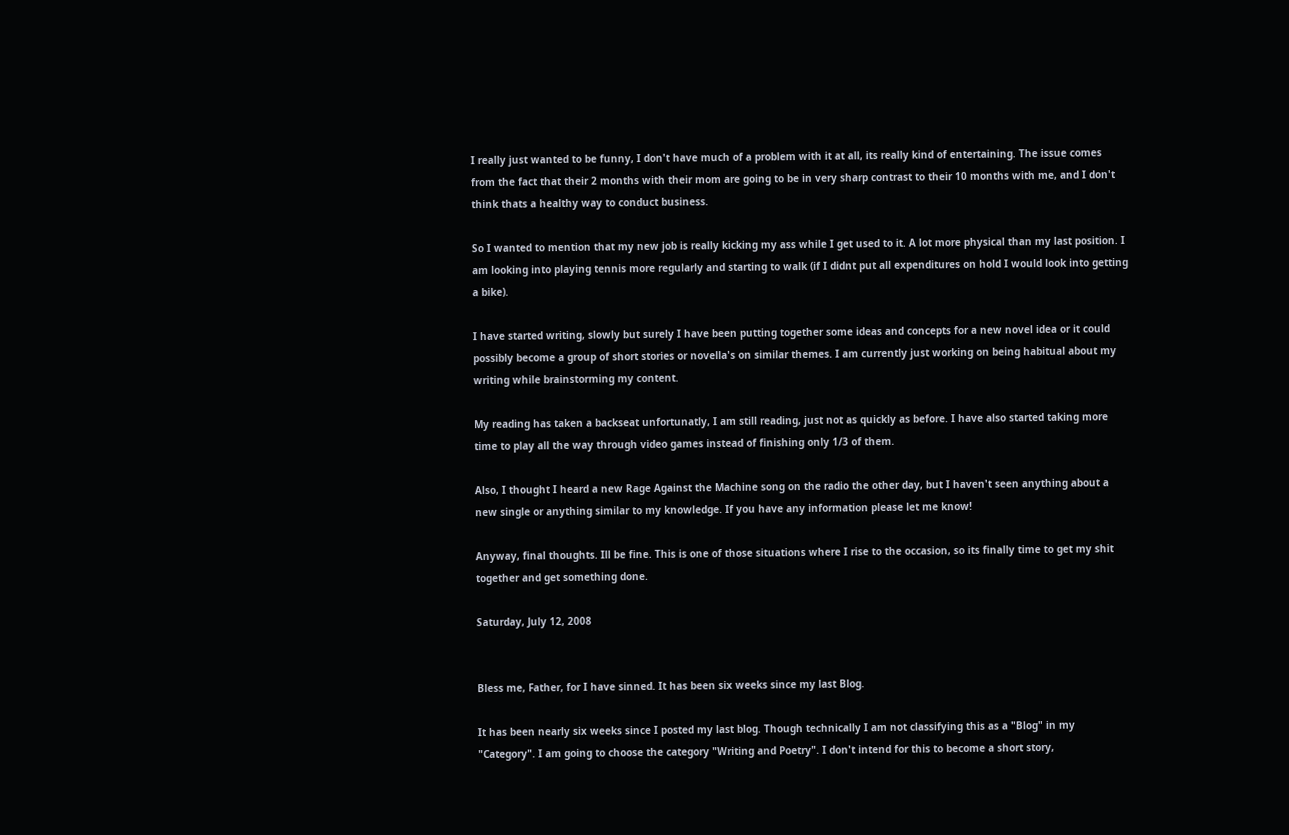I really just wanted to be funny, I don't have much of a problem with it at all, its really kind of entertaining. The issue comes from the fact that their 2 months with their mom are going to be in very sharp contrast to their 10 months with me, and I don't think thats a healthy way to conduct business.

So I wanted to mention that my new job is really kicking my ass while I get used to it. A lot more physical than my last position. I am looking into playing tennis more regularly and starting to walk (if I didnt put all expenditures on hold I would look into getting a bike).

I have started writing, slowly but surely I have been putting together some ideas and concepts for a new novel idea or it could possibly become a group of short stories or novella's on similar themes. I am currently just working on being habitual about my writing while brainstorming my content.

My reading has taken a backseat unfortunatly, I am still reading, just not as quickly as before. I have also started taking more time to play all the way through video games instead of finishing only 1/3 of them.

Also, I thought I heard a new Rage Against the Machine song on the radio the other day, but I haven't seen anything about a new single or anything similar to my knowledge. If you have any information please let me know!

Anyway, final thoughts. Ill be fine. This is one of those situations where I rise to the occasion, so its finally time to get my shit together and get something done.

Saturday, July 12, 2008


Bless me, Father, for I have sinned. It has been six weeks since my last Blog.

It has been nearly six weeks since I posted my last blog. Though technically I am not classifying this as a "Blog" in my "Category". I am going to choose the category "Writing and Poetry". I don't intend for this to become a short story,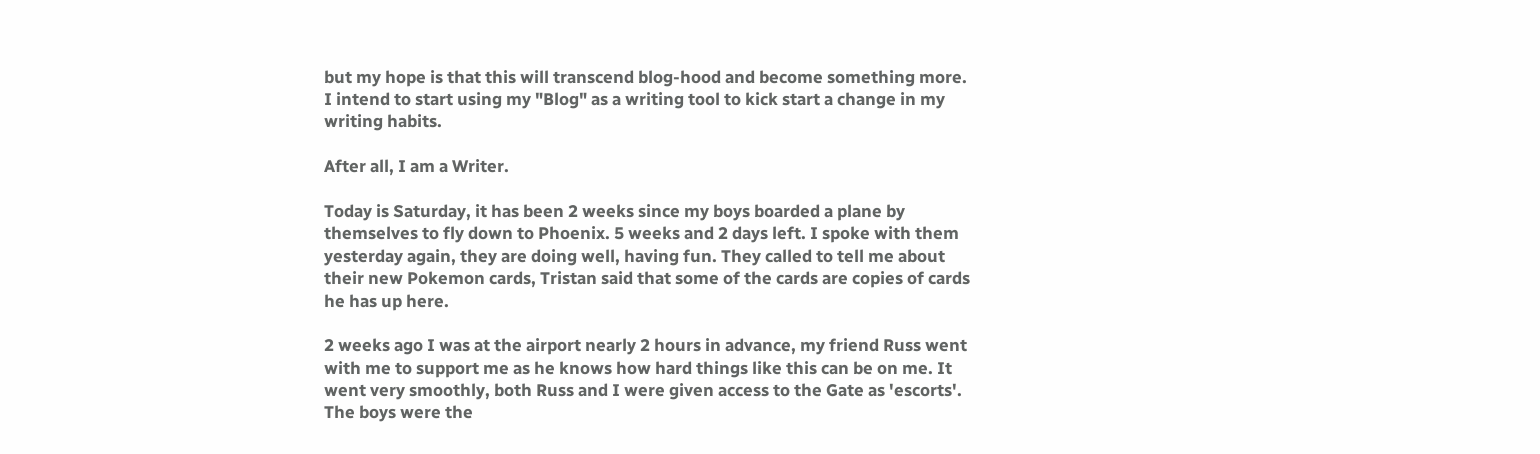but my hope is that this will transcend blog-hood and become something more. I intend to start using my "Blog" as a writing tool to kick start a change in my writing habits.

After all, I am a Writer.

Today is Saturday, it has been 2 weeks since my boys boarded a plane by themselves to fly down to Phoenix. 5 weeks and 2 days left. I spoke with them yesterday again, they are doing well, having fun. They called to tell me about their new Pokemon cards, Tristan said that some of the cards are copies of cards he has up here.

2 weeks ago I was at the airport nearly 2 hours in advance, my friend Russ went with me to support me as he knows how hard things like this can be on me. It went very smoothly, both Russ and I were given access to the Gate as 'escorts'. The boys were the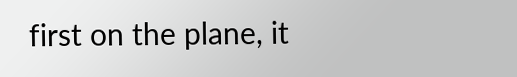first on the plane, it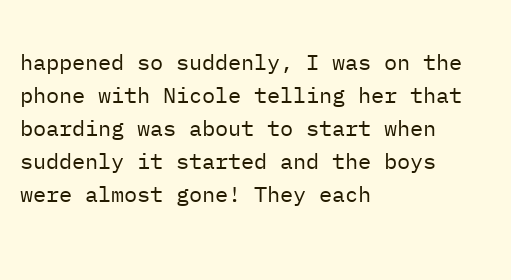happened so suddenly, I was on the phone with Nicole telling her that boarding was about to start when suddenly it started and the boys were almost gone! They each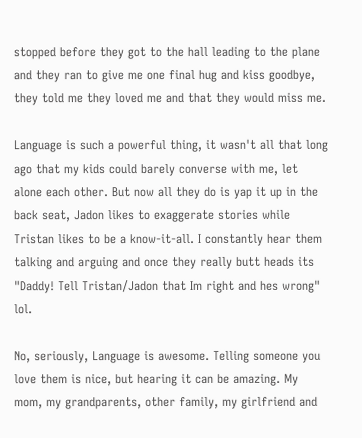stopped before they got to the hall leading to the plane and they ran to give me one final hug and kiss goodbye, they told me they loved me and that they would miss me.

Language is such a powerful thing, it wasn't all that long ago that my kids could barely converse with me, let alone each other. But now all they do is yap it up in the back seat, Jadon likes to exaggerate stories while Tristan likes to be a know-it-all. I constantly hear them talking and arguing and once they really butt heads its "Daddy! Tell Tristan/Jadon that Im right and hes wrong" lol.

No, seriously, Language is awesome. Telling someone you love them is nice, but hearing it can be amazing. My mom, my grandparents, other family, my girlfriend and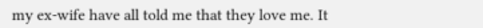my ex-wife have all told me that they love me. It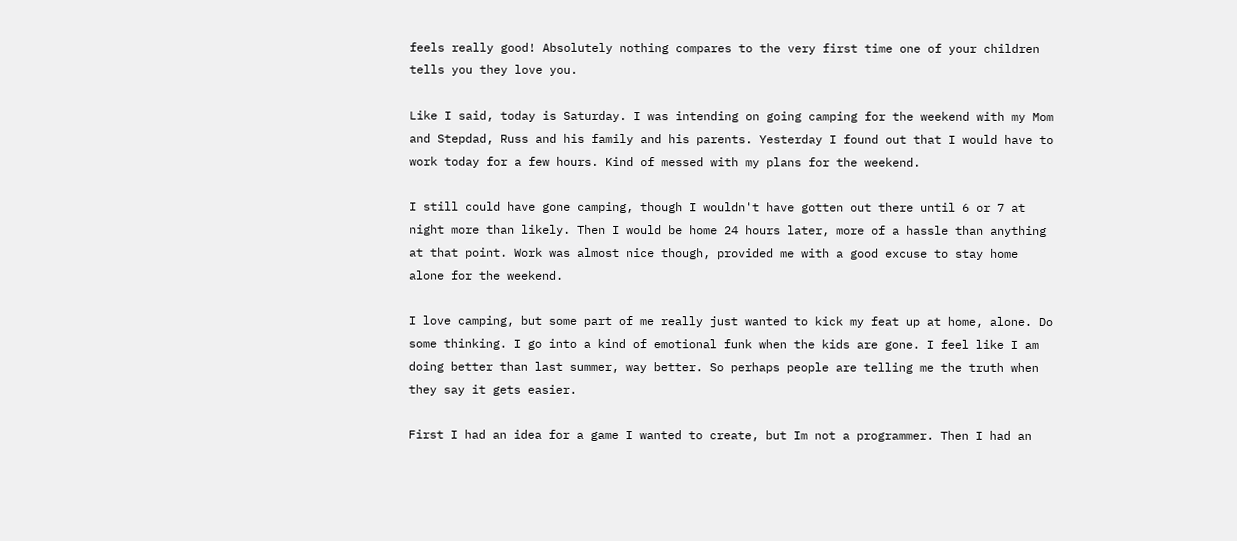feels really good! Absolutely nothing compares to the very first time one of your children tells you they love you.

Like I said, today is Saturday. I was intending on going camping for the weekend with my Mom and Stepdad, Russ and his family and his parents. Yesterday I found out that I would have to work today for a few hours. Kind of messed with my plans for the weekend.

I still could have gone camping, though I wouldn't have gotten out there until 6 or 7 at night more than likely. Then I would be home 24 hours later, more of a hassle than anything at that point. Work was almost nice though, provided me with a good excuse to stay home alone for the weekend.

I love camping, but some part of me really just wanted to kick my feat up at home, alone. Do some thinking. I go into a kind of emotional funk when the kids are gone. I feel like I am doing better than last summer, way better. So perhaps people are telling me the truth when they say it gets easier.

First I had an idea for a game I wanted to create, but Im not a programmer. Then I had an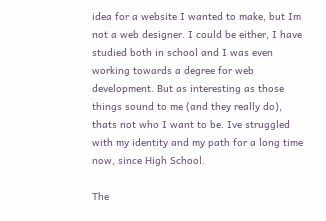idea for a website I wanted to make, but Im not a web designer. I could be either, I have studied both in school and I was even working towards a degree for web development. But as interesting as those things sound to me (and they really do), thats not who I want to be. Ive struggled with my identity and my path for a long time now, since High School.

The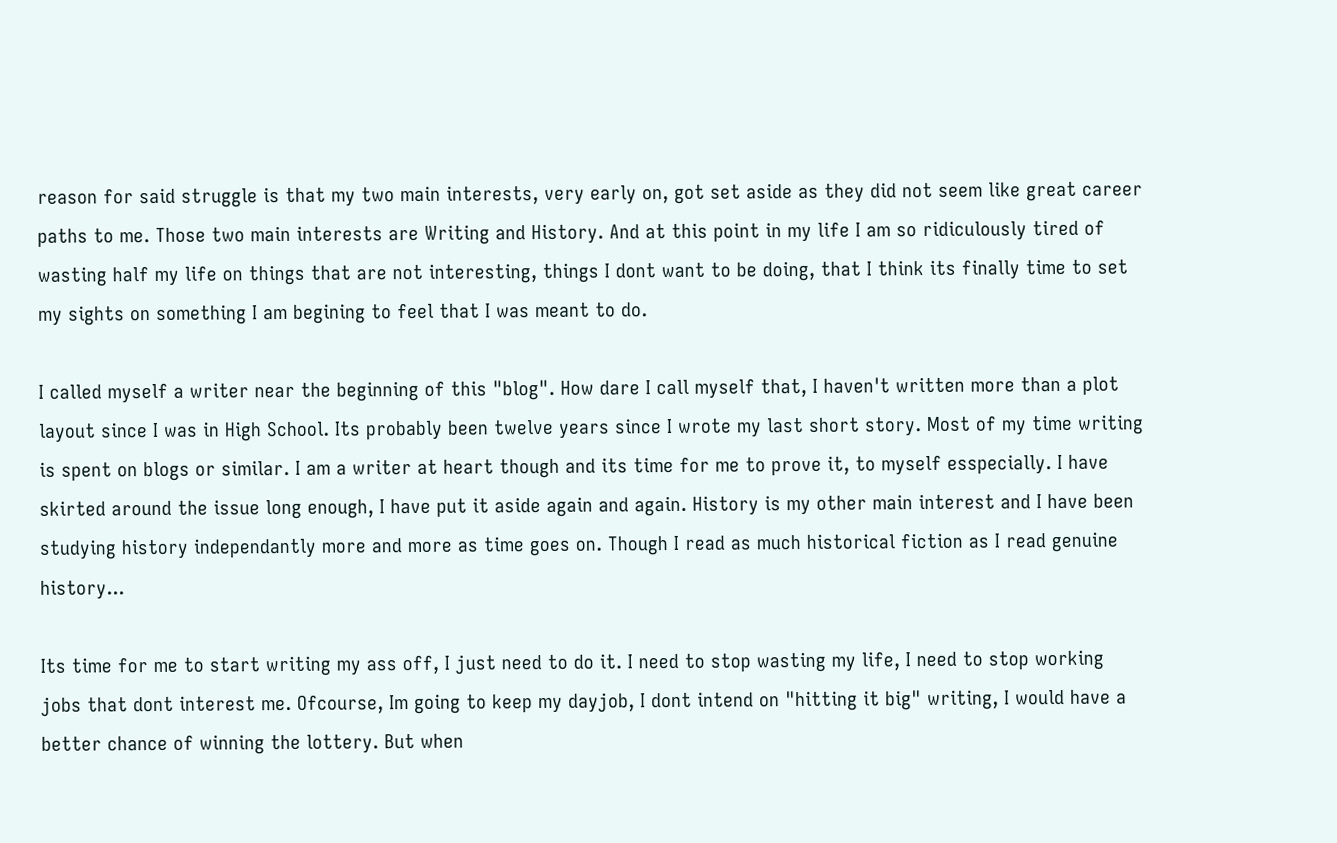reason for said struggle is that my two main interests, very early on, got set aside as they did not seem like great career paths to me. Those two main interests are Writing and History. And at this point in my life I am so ridiculously tired of wasting half my life on things that are not interesting, things I dont want to be doing, that I think its finally time to set my sights on something I am begining to feel that I was meant to do.

I called myself a writer near the beginning of this "blog". How dare I call myself that, I haven't written more than a plot layout since I was in High School. Its probably been twelve years since I wrote my last short story. Most of my time writing is spent on blogs or similar. I am a writer at heart though and its time for me to prove it, to myself esspecially. I have skirted around the issue long enough, I have put it aside again and again. History is my other main interest and I have been studying history independantly more and more as time goes on. Though I read as much historical fiction as I read genuine history...

Its time for me to start writing my ass off, I just need to do it. I need to stop wasting my life, I need to stop working jobs that dont interest me. Ofcourse, Im going to keep my dayjob, I dont intend on "hitting it big" writing, I would have a better chance of winning the lottery. But when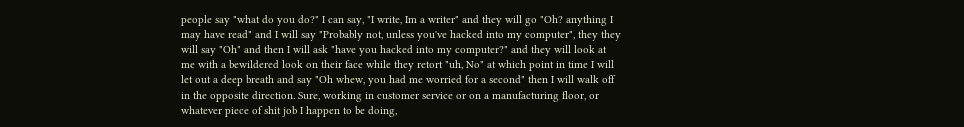people say "what do you do?" I can say, "I write, Im a writer" and they will go "Oh? anything I may have read" and I will say "Probably not, unless you've hacked into my computer", they they will say "Oh" and then I will ask "have you hacked into my computer?" and they will look at me with a bewildered look on their face while they retort "uh, No" at which point in time I will let out a deep breath and say "Oh whew, you had me worried for a second" then I will walk off in the opposite direction. Sure, working in customer service or on a manufacturing floor, or whatever piece of shit job I happen to be doing,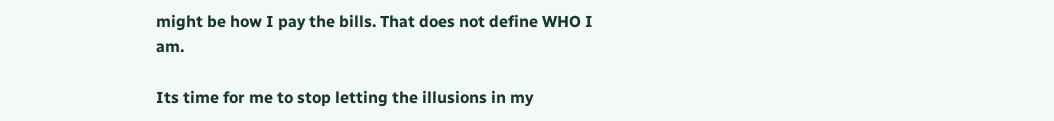might be how I pay the bills. That does not define WHO I am.

Its time for me to stop letting the illusions in my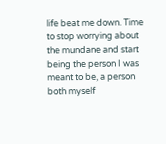life beat me down. Time to stop worrying about the mundane and start being the person I was meant to be, a person both myself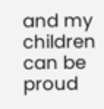and my children can be proud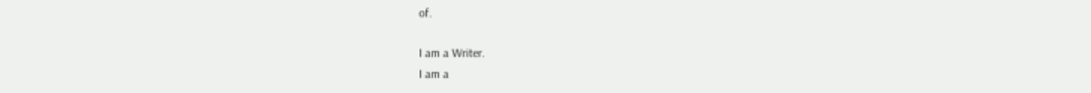of.

I am a Writer.
I am a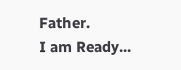Father.
I am Ready...